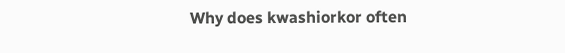Why does kwashiorkor often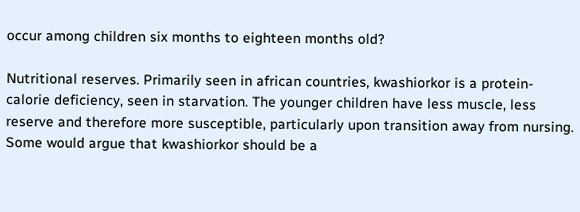occur among children six months to eighteen months old?

Nutritional reserves. Primarily seen in african countries, kwashiorkor is a protein-calorie deficiency, seen in starvation. The younger children have less muscle, less reserve and therefore more susceptible, particularly upon transition away from nursing. Some would argue that kwashiorkor should be a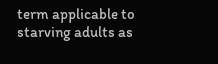term applicable to starving adults as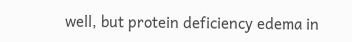well, but protein deficiency edema in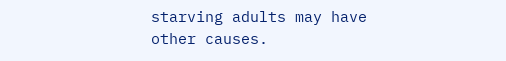starving adults may have other causes.